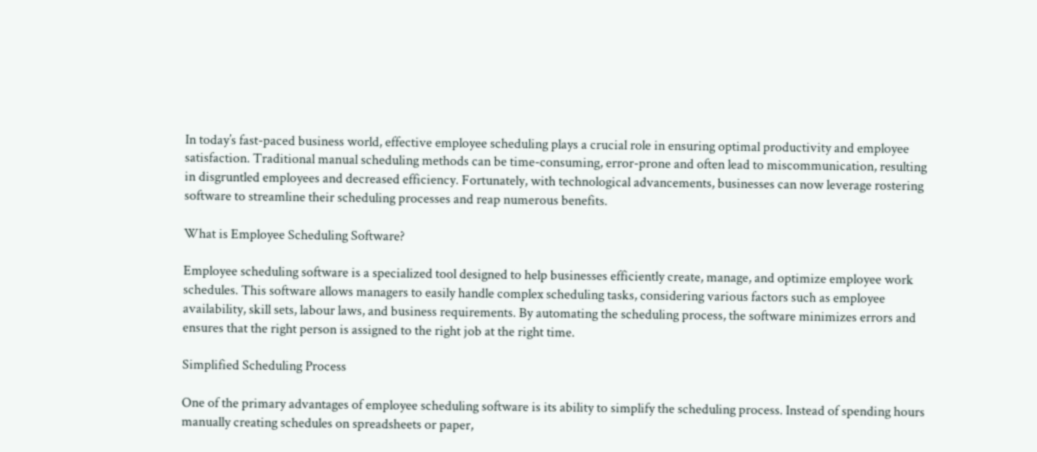In today’s fast-paced business world, effective employee scheduling plays a crucial role in ensuring optimal productivity and employee satisfaction. Traditional manual scheduling methods can be time-consuming, error-prone and often lead to miscommunication, resulting in disgruntled employees and decreased efficiency. Fortunately, with technological advancements, businesses can now leverage rostering software to streamline their scheduling processes and reap numerous benefits.

What is Employee Scheduling Software?

Employee scheduling software is a specialized tool designed to help businesses efficiently create, manage, and optimize employee work schedules. This software allows managers to easily handle complex scheduling tasks, considering various factors such as employee availability, skill sets, labour laws, and business requirements. By automating the scheduling process, the software minimizes errors and ensures that the right person is assigned to the right job at the right time.

Simplified Scheduling Process

One of the primary advantages of employee scheduling software is its ability to simplify the scheduling process. Instead of spending hours manually creating schedules on spreadsheets or paper,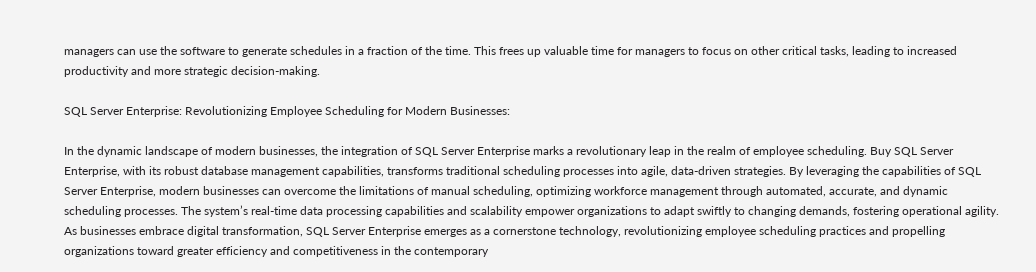managers can use the software to generate schedules in a fraction of the time. This frees up valuable time for managers to focus on other critical tasks, leading to increased productivity and more strategic decision-making.

SQL Server Enterprise: Revolutionizing Employee Scheduling for Modern Businesses:

In the dynamic landscape of modern businesses, the integration of SQL Server Enterprise marks a revolutionary leap in the realm of employee scheduling. Buy SQL Server Enterprise, with its robust database management capabilities, transforms traditional scheduling processes into agile, data-driven strategies. By leveraging the capabilities of SQL Server Enterprise, modern businesses can overcome the limitations of manual scheduling, optimizing workforce management through automated, accurate, and dynamic scheduling processes. The system’s real-time data processing capabilities and scalability empower organizations to adapt swiftly to changing demands, fostering operational agility. As businesses embrace digital transformation, SQL Server Enterprise emerges as a cornerstone technology, revolutionizing employee scheduling practices and propelling organizations toward greater efficiency and competitiveness in the contemporary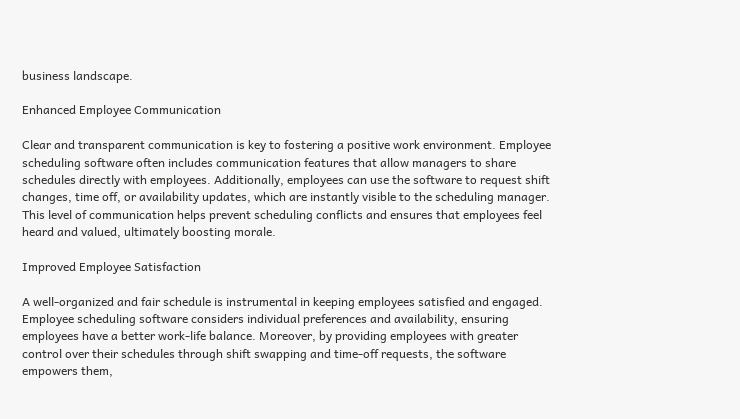business landscape.

Enhanced Employee Communication

Clear and transparent communication is key to fostering a positive work environment. Employee scheduling software often includes communication features that allow managers to share schedules directly with employees. Additionally, employees can use the software to request shift changes, time off, or availability updates, which are instantly visible to the scheduling manager. This level of communication helps prevent scheduling conflicts and ensures that employees feel heard and valued, ultimately boosting morale.

Improved Employee Satisfaction

A well-organized and fair schedule is instrumental in keeping employees satisfied and engaged. Employee scheduling software considers individual preferences and availability, ensuring employees have a better work-life balance. Moreover, by providing employees with greater control over their schedules through shift swapping and time-off requests, the software empowers them,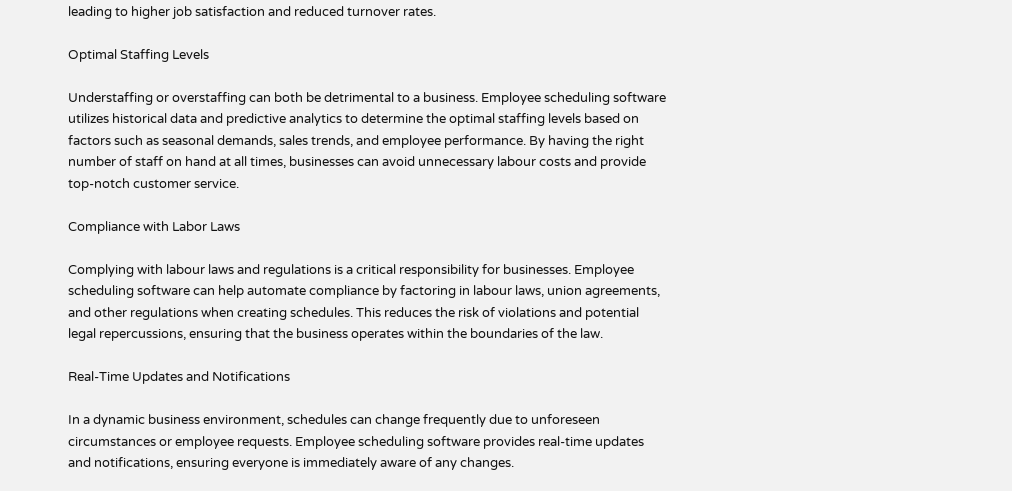leading to higher job satisfaction and reduced turnover rates.

Optimal Staffing Levels

Understaffing or overstaffing can both be detrimental to a business. Employee scheduling software utilizes historical data and predictive analytics to determine the optimal staffing levels based on factors such as seasonal demands, sales trends, and employee performance. By having the right number of staff on hand at all times, businesses can avoid unnecessary labour costs and provide top-notch customer service.

Compliance with Labor Laws

Complying with labour laws and regulations is a critical responsibility for businesses. Employee scheduling software can help automate compliance by factoring in labour laws, union agreements, and other regulations when creating schedules. This reduces the risk of violations and potential legal repercussions, ensuring that the business operates within the boundaries of the law.

Real-Time Updates and Notifications

In a dynamic business environment, schedules can change frequently due to unforeseen circumstances or employee requests. Employee scheduling software provides real-time updates and notifications, ensuring everyone is immediately aware of any changes.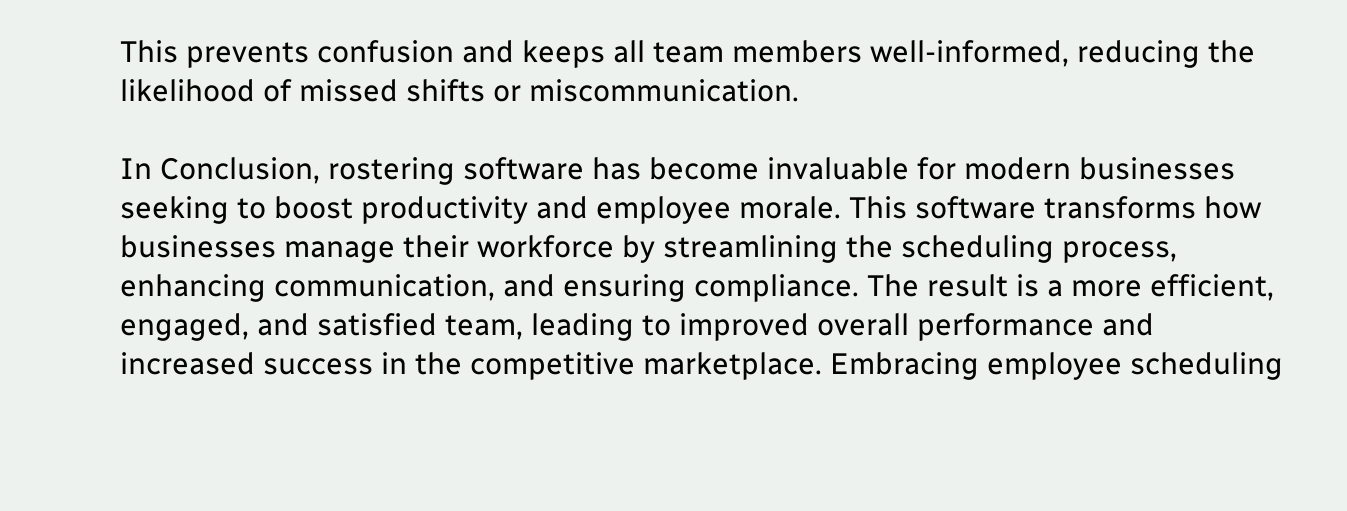This prevents confusion and keeps all team members well-informed, reducing the likelihood of missed shifts or miscommunication.

In Conclusion, rostering software has become invaluable for modern businesses seeking to boost productivity and employee morale. This software transforms how businesses manage their workforce by streamlining the scheduling process, enhancing communication, and ensuring compliance. The result is a more efficient, engaged, and satisfied team, leading to improved overall performance and increased success in the competitive marketplace. Embracing employee scheduling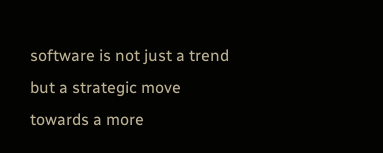software is not just a trend but a strategic move towards a more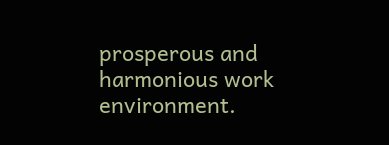prosperous and harmonious work environment.